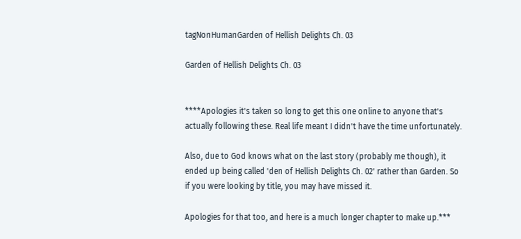tagNonHumanGarden of Hellish Delights Ch. 03

Garden of Hellish Delights Ch. 03


****Apologies it's taken so long to get this one online to anyone that's actually following these. Real life meant I didn't have the time unfortunately.

Also, due to God knows what on the last story (probably me though), it ended up being called 'den of Hellish Delights Ch. 02' rather than Garden. So if you were looking by title, you may have missed it.

Apologies for that too, and here is a much longer chapter to make up.***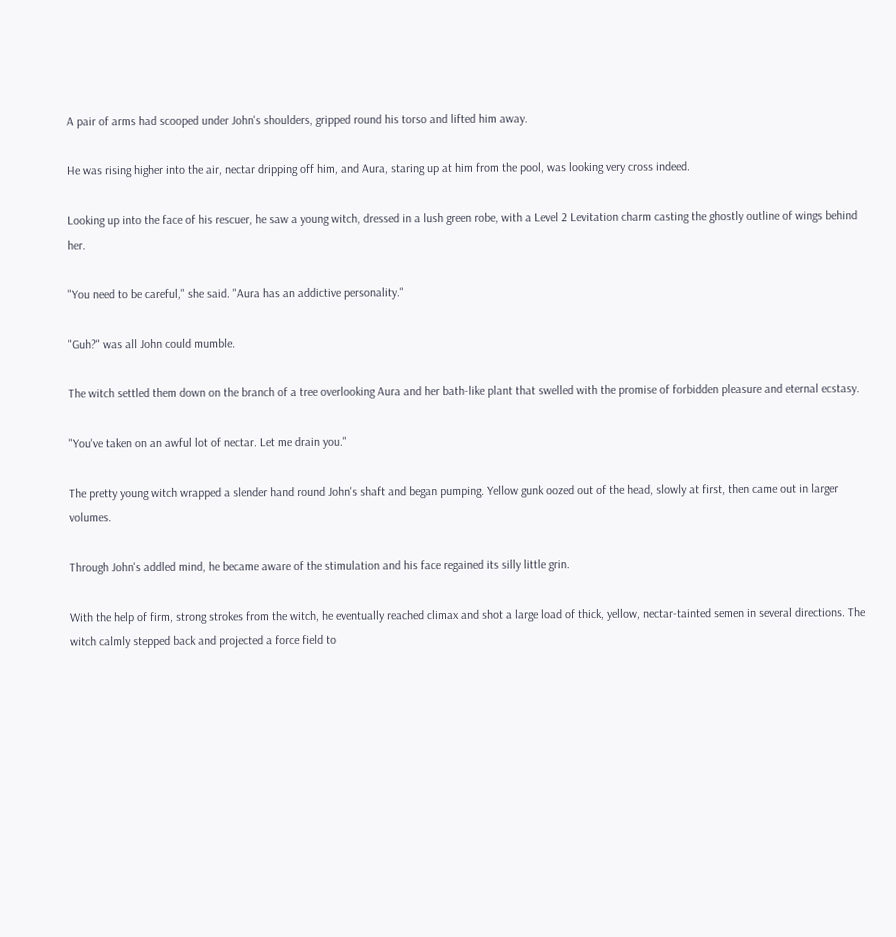A pair of arms had scooped under John's shoulders, gripped round his torso and lifted him away.

He was rising higher into the air, nectar dripping off him, and Aura, staring up at him from the pool, was looking very cross indeed.

Looking up into the face of his rescuer, he saw a young witch, dressed in a lush green robe, with a Level 2 Levitation charm casting the ghostly outline of wings behind her.

"You need to be careful," she said. "Aura has an addictive personality."

"Guh?" was all John could mumble.

The witch settled them down on the branch of a tree overlooking Aura and her bath-like plant that swelled with the promise of forbidden pleasure and eternal ecstasy.

"You've taken on an awful lot of nectar. Let me drain you."

The pretty young witch wrapped a slender hand round John's shaft and began pumping. Yellow gunk oozed out of the head, slowly at first, then came out in larger volumes.

Through John's addled mind, he became aware of the stimulation and his face regained its silly little grin.

With the help of firm, strong strokes from the witch, he eventually reached climax and shot a large load of thick, yellow, nectar-tainted semen in several directions. The witch calmly stepped back and projected a force field to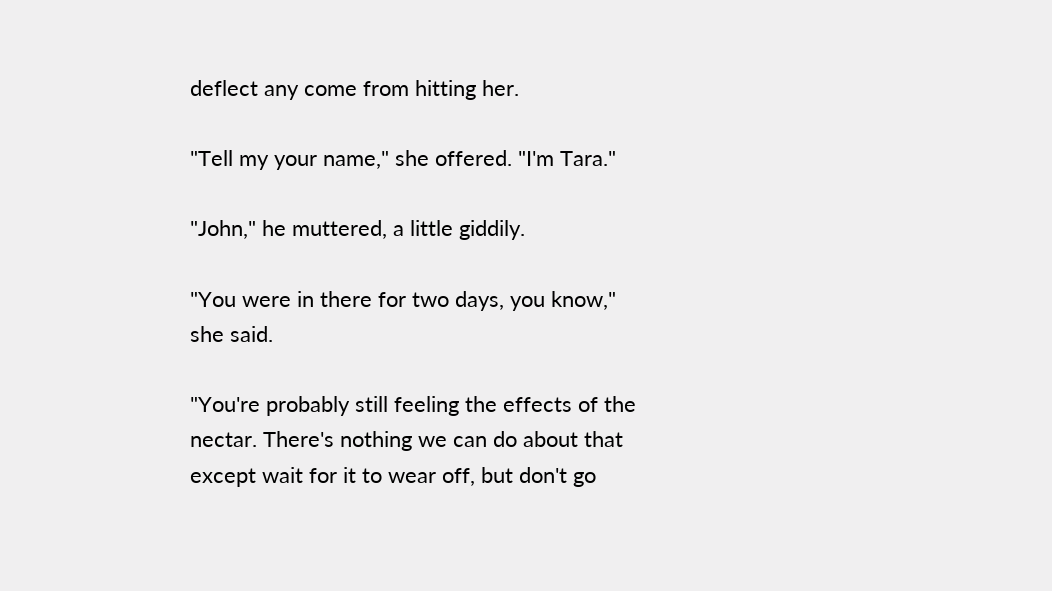deflect any come from hitting her.

"Tell my your name," she offered. "I'm Tara."

"John," he muttered, a little giddily.

"You were in there for two days, you know," she said.

"You're probably still feeling the effects of the nectar. There's nothing we can do about that except wait for it to wear off, but don't go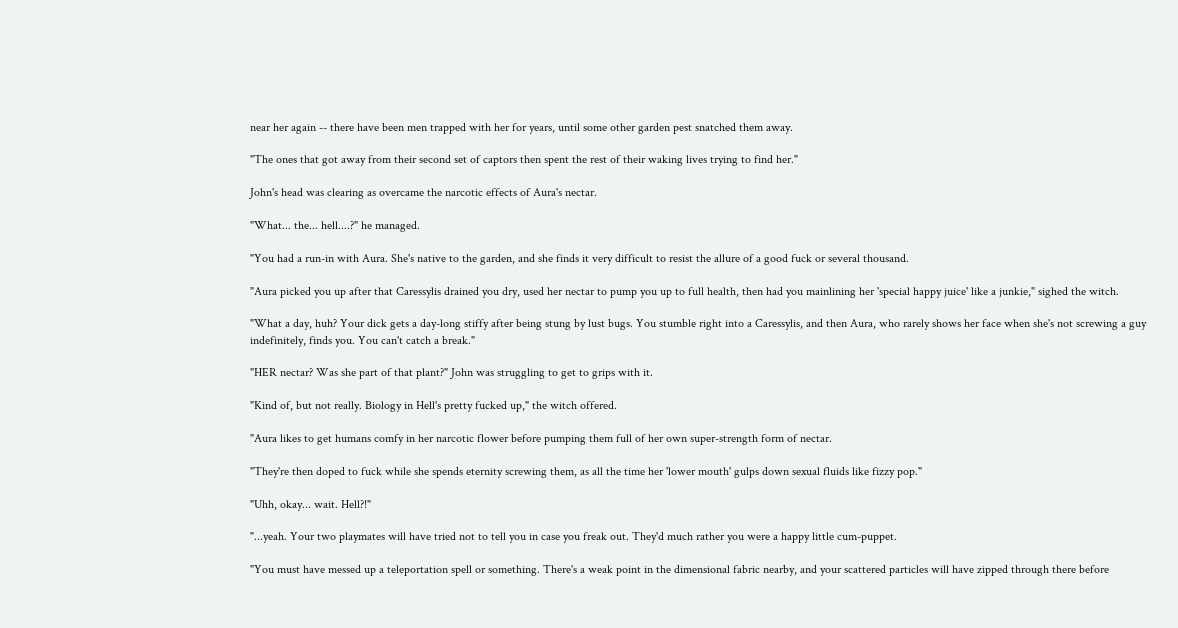near her again -- there have been men trapped with her for years, until some other garden pest snatched them away.

"The ones that got away from their second set of captors then spent the rest of their waking lives trying to find her."

John's head was clearing as overcame the narcotic effects of Aura's nectar.

"What... the... hell....?" he managed.

"You had a run-in with Aura. She's native to the garden, and she finds it very difficult to resist the allure of a good fuck or several thousand.

"Aura picked you up after that Caressylis drained you dry, used her nectar to pump you up to full health, then had you mainlining her 'special happy juice' like a junkie," sighed the witch.

"What a day, huh? Your dick gets a day-long stiffy after being stung by lust bugs. You stumble right into a Caressylis, and then Aura, who rarely shows her face when she's not screwing a guy indefinitely, finds you. You can't catch a break."

"HER nectar? Was she part of that plant?" John was struggling to get to grips with it.

"Kind of, but not really. Biology in Hell's pretty fucked up," the witch offered.

"Aura likes to get humans comfy in her narcotic flower before pumping them full of her own super-strength form of nectar.

"They're then doped to fuck while she spends eternity screwing them, as all the time her 'lower mouth' gulps down sexual fluids like fizzy pop."

"Uhh, okay... wait. Hell?!"

"...yeah. Your two playmates will have tried not to tell you in case you freak out. They'd much rather you were a happy little cum-puppet.

"You must have messed up a teleportation spell or something. There's a weak point in the dimensional fabric nearby, and your scattered particles will have zipped through there before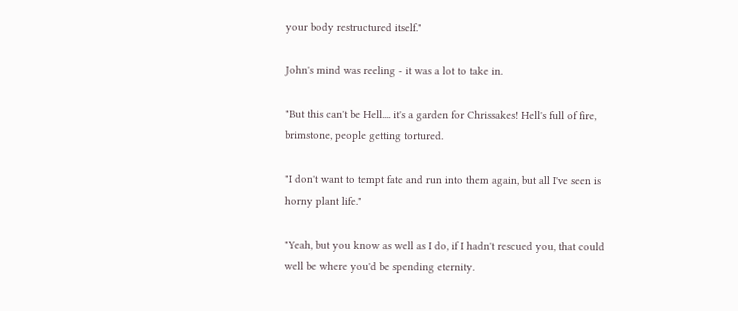your body restructured itself."

John's mind was reeling - it was a lot to take in.

"But this can't be Hell.... it's a garden for Chrissakes! Hell's full of fire, brimstone, people getting tortured.

"I don't want to tempt fate and run into them again, but all I've seen is horny plant life."

"Yeah, but you know as well as I do, if I hadn't rescued you, that could well be where you'd be spending eternity.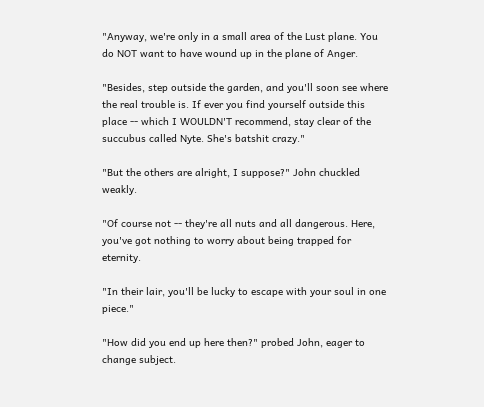"Anyway, we're only in a small area of the Lust plane. You do NOT want to have wound up in the plane of Anger.

"Besides, step outside the garden, and you'll soon see where the real trouble is. If ever you find yourself outside this place -- which I WOULDN'T recommend, stay clear of the succubus called Nyte. She's batshit crazy."

"But the others are alright, I suppose?" John chuckled weakly.

"Of course not -- they're all nuts and all dangerous. Here, you've got nothing to worry about being trapped for eternity.

"In their lair, you'll be lucky to escape with your soul in one piece."

"How did you end up here then?" probed John, eager to change subject.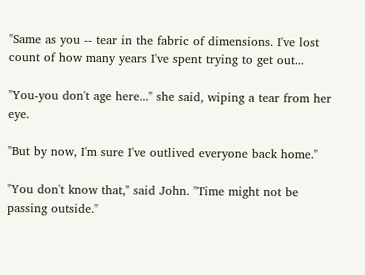"Same as you -- tear in the fabric of dimensions. I've lost count of how many years I've spent trying to get out...

"You-you don't age here..." she said, wiping a tear from her eye.

"But by now, I'm sure I've outlived everyone back home."

"You don't know that," said John. "Time might not be passing outside."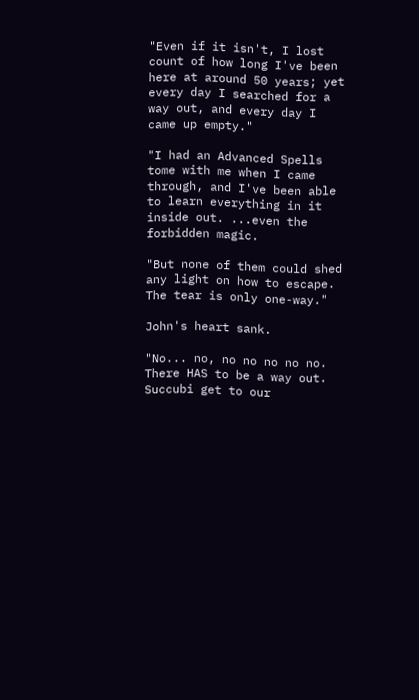"Even if it isn't, I lost count of how long I've been here at around 50 years; yet every day I searched for a way out, and every day I came up empty."

"I had an Advanced Spells tome with me when I came through, and I've been able to learn everything in it inside out. ...even the forbidden magic.

"But none of them could shed any light on how to escape. The tear is only one-way."

John's heart sank.

"No... no, no no no no no. There HAS to be a way out. Succubi get to our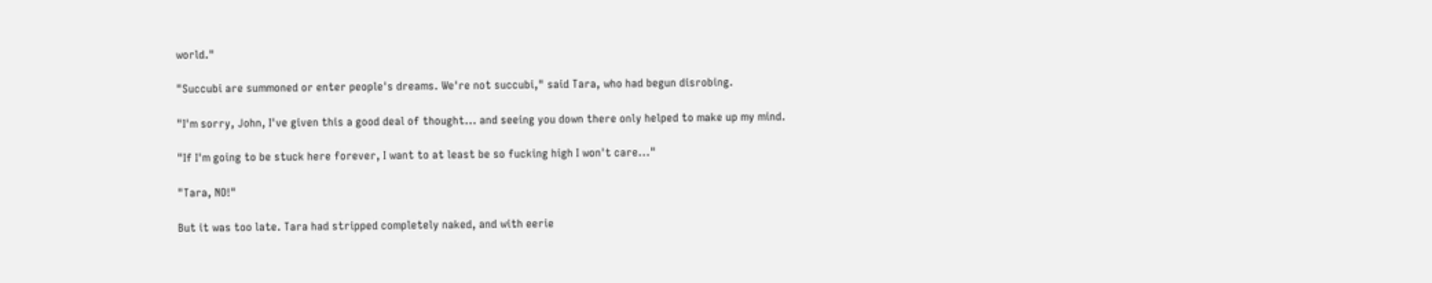world."

"Succubi are summoned or enter people's dreams. We're not succubi," said Tara, who had begun disrobing.

"I'm sorry, John, I've given this a good deal of thought... and seeing you down there only helped to make up my mind.

"If I'm going to be stuck here forever, I want to at least be so fucking high I won't care..."

"Tara, NO!"

But it was too late. Tara had stripped completely naked, and with eerie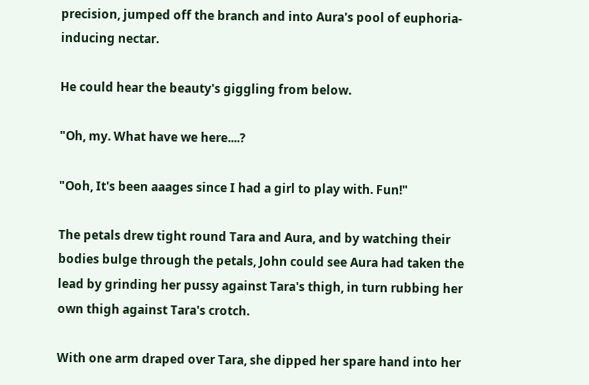precision, jumped off the branch and into Aura's pool of euphoria-inducing nectar.

He could hear the beauty's giggling from below.

"Oh, my. What have we here....?

"Ooh, It's been aaages since I had a girl to play with. Fun!"

The petals drew tight round Tara and Aura, and by watching their bodies bulge through the petals, John could see Aura had taken the lead by grinding her pussy against Tara's thigh, in turn rubbing her own thigh against Tara's crotch.

With one arm draped over Tara, she dipped her spare hand into her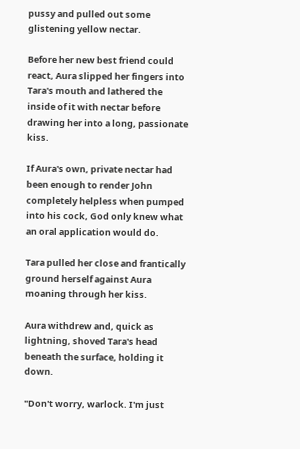pussy and pulled out some glistening yellow nectar.

Before her new best friend could react, Aura slipped her fingers into Tara's mouth and lathered the inside of it with nectar before drawing her into a long, passionate kiss.

If Aura's own, private nectar had been enough to render John completely helpless when pumped into his cock, God only knew what an oral application would do.

Tara pulled her close and frantically ground herself against Aura moaning through her kiss.

Aura withdrew and, quick as lightning, shoved Tara's head beneath the surface, holding it down.

"Don't worry, warlock. I'm just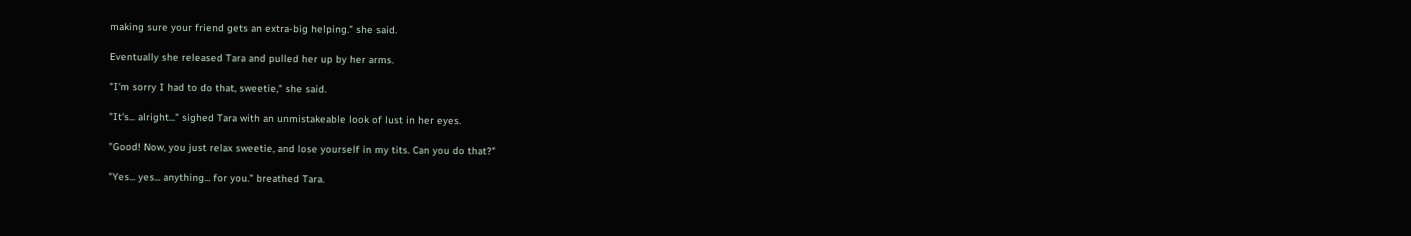making sure your friend gets an extra-big helping." she said.

Eventually she released Tara and pulled her up by her arms.

"I'm sorry I had to do that, sweetie," she said.

"It's... alright..." sighed Tara with an unmistakeable look of lust in her eyes.

"Good! Now, you just relax sweetie, and lose yourself in my tits. Can you do that?"

"Yes... yes... anything... for you." breathed Tara.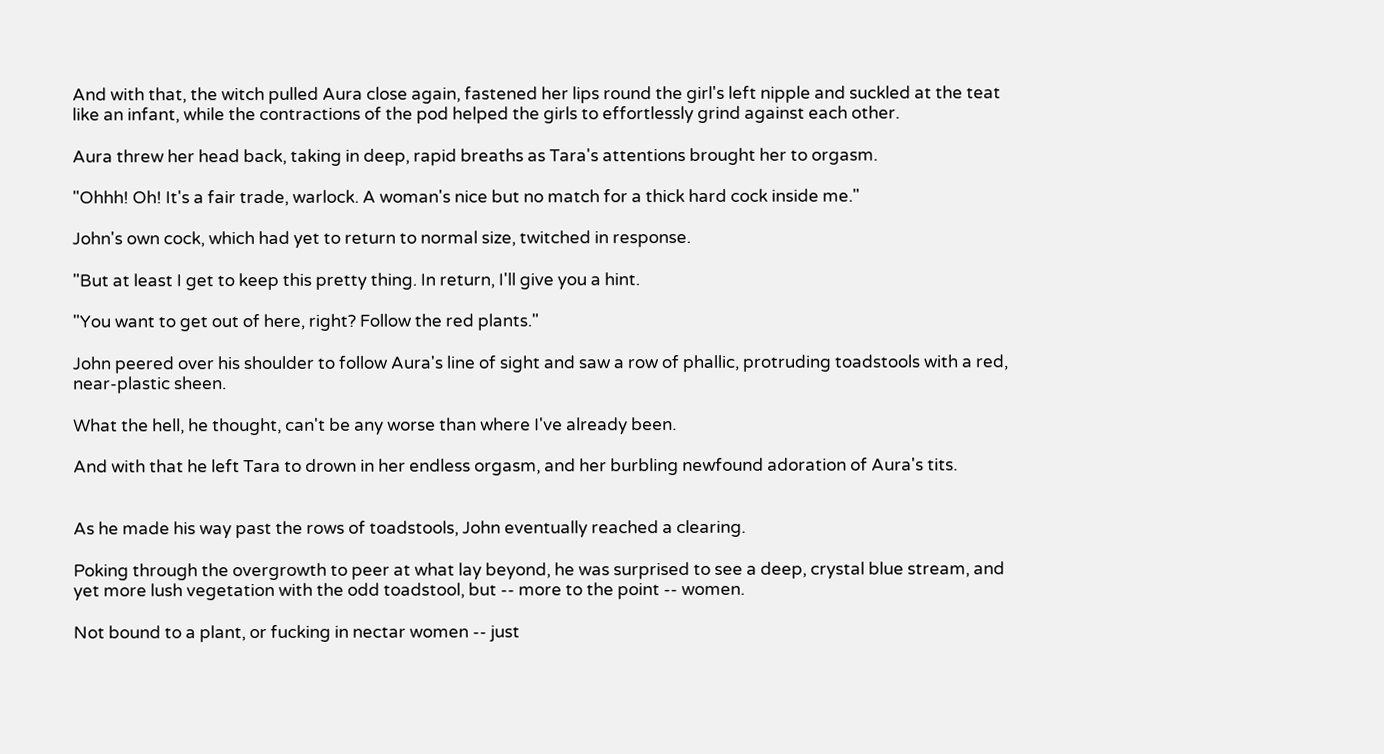And with that, the witch pulled Aura close again, fastened her lips round the girl's left nipple and suckled at the teat like an infant, while the contractions of the pod helped the girls to effortlessly grind against each other.

Aura threw her head back, taking in deep, rapid breaths as Tara's attentions brought her to orgasm.

"Ohhh! Oh! It's a fair trade, warlock. A woman's nice but no match for a thick hard cock inside me."

John's own cock, which had yet to return to normal size, twitched in response.

"But at least I get to keep this pretty thing. In return, I'll give you a hint.

"You want to get out of here, right? Follow the red plants."

John peered over his shoulder to follow Aura's line of sight and saw a row of phallic, protruding toadstools with a red, near-plastic sheen.

What the hell, he thought, can't be any worse than where I've already been.

And with that he left Tara to drown in her endless orgasm, and her burbling newfound adoration of Aura's tits.


As he made his way past the rows of toadstools, John eventually reached a clearing.

Poking through the overgrowth to peer at what lay beyond, he was surprised to see a deep, crystal blue stream, and yet more lush vegetation with the odd toadstool, but -- more to the point -- women.

Not bound to a plant, or fucking in nectar women -- just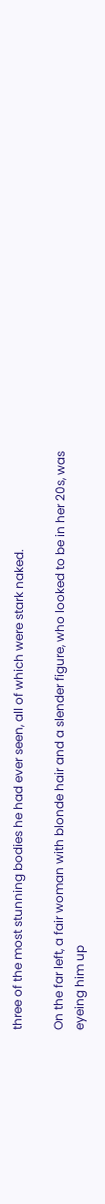three of the most stunning bodies he had ever seen, all of which were stark naked.

On the far left, a fair woman with blonde hair and a slender figure, who looked to be in her 20s, was eyeing him up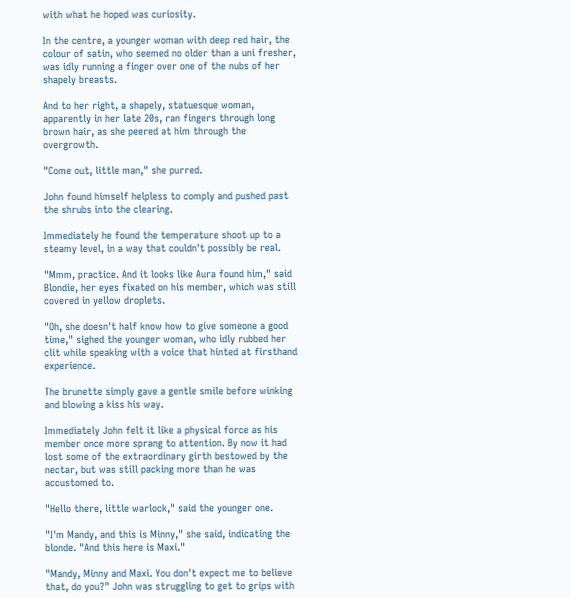with what he hoped was curiosity.

In the centre, a younger woman with deep red hair, the colour of satin, who seemed no older than a uni fresher, was idly running a finger over one of the nubs of her shapely breasts.

And to her right, a shapely, statuesque woman, apparently in her late 20s, ran fingers through long brown hair, as she peered at him through the overgrowth.

"Come out, little man," she purred.

John found himself helpless to comply and pushed past the shrubs into the clearing.

Immediately he found the temperature shoot up to a steamy level, in a way that couldn't possibly be real.

"Mmm, practice. And it looks like Aura found him," said Blondie, her eyes fixated on his member, which was still covered in yellow droplets.

"Oh, she doesn't half know how to give someone a good time," sighed the younger woman, who idly rubbed her clit while speaking with a voice that hinted at firsthand experience.

The brunette simply gave a gentle smile before winking and blowing a kiss his way.

Immediately John felt it like a physical force as his member once more sprang to attention. By now it had lost some of the extraordinary girth bestowed by the nectar, but was still packing more than he was accustomed to.

"Hello there, little warlock," said the younger one.

"I'm Mandy, and this is Minny," she said, indicating the blonde. "And this here is Maxi."

"Mandy, Minny and Maxi. You don't expect me to believe that, do you?" John was struggling to get to grips with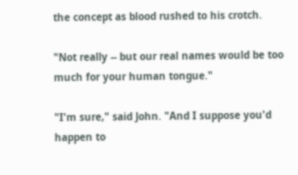the concept as blood rushed to his crotch.

"Not really -- but our real names would be too much for your human tongue."

"I'm sure," said John. "And I suppose you'd happen to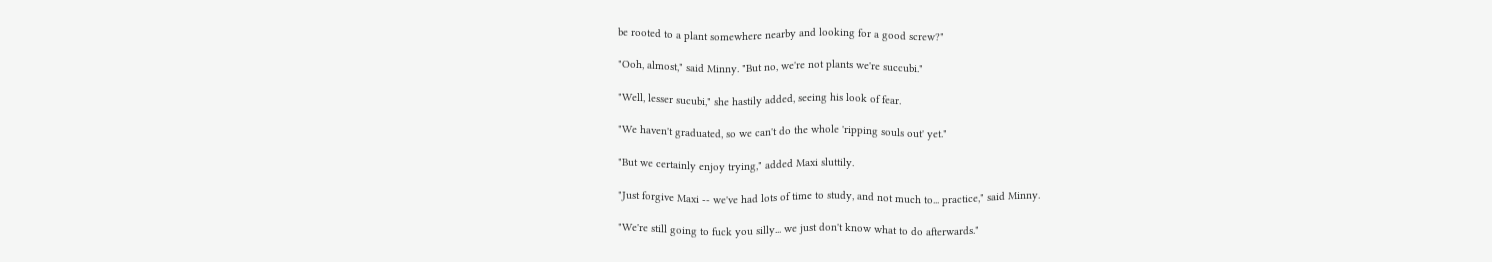be rooted to a plant somewhere nearby and looking for a good screw?"

"Ooh, almost," said Minny. "But no, we're not plants we're succubi."

"Well, lesser sucubi," she hastily added, seeing his look of fear.

"We haven't graduated, so we can't do the whole 'ripping souls out' yet."

"But we certainly enjoy trying," added Maxi sluttily.

"Just forgive Maxi -- we've had lots of time to study, and not much to... practice," said Minny.

"We're still going to fuck you silly... we just don't know what to do afterwards."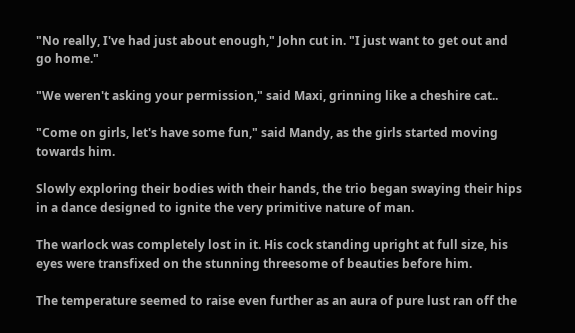"No really, I've had just about enough," John cut in. "I just want to get out and go home."

"We weren't asking your permission," said Maxi, grinning like a cheshire cat..

"Come on girls, let's have some fun," said Mandy, as the girls started moving towards him.

Slowly exploring their bodies with their hands, the trio began swaying their hips in a dance designed to ignite the very primitive nature of man.

The warlock was completely lost in it. His cock standing upright at full size, his eyes were transfixed on the stunning threesome of beauties before him.

The temperature seemed to raise even further as an aura of pure lust ran off the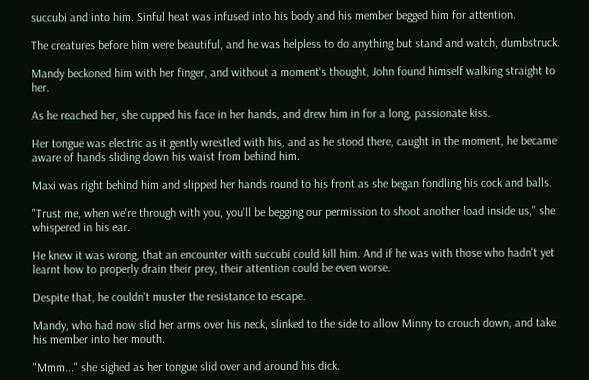succubi and into him. Sinful heat was infused into his body and his member begged him for attention.

The creatures before him were beautiful, and he was helpless to do anything but stand and watch, dumbstruck.

Mandy beckoned him with her finger, and without a moment's thought, John found himself walking straight to her.

As he reached her, she cupped his face in her hands, and drew him in for a long, passionate kiss.

Her tongue was electric as it gently wrestled with his, and as he stood there, caught in the moment, he became aware of hands sliding down his waist from behind him.

Maxi was right behind him and slipped her hands round to his front as she began fondling his cock and balls.

"Trust me, when we're through with you, you'll be begging our permission to shoot another load inside us," she whispered in his ear.

He knew it was wrong, that an encounter with succubi could kill him. And if he was with those who hadn't yet learnt how to properly drain their prey, their attention could be even worse.

Despite that, he couldn't muster the resistance to escape.

Mandy, who had now slid her arms over his neck, slinked to the side to allow Minny to crouch down, and take his member into her mouth.

"Mmm..." she sighed as her tongue slid over and around his dick.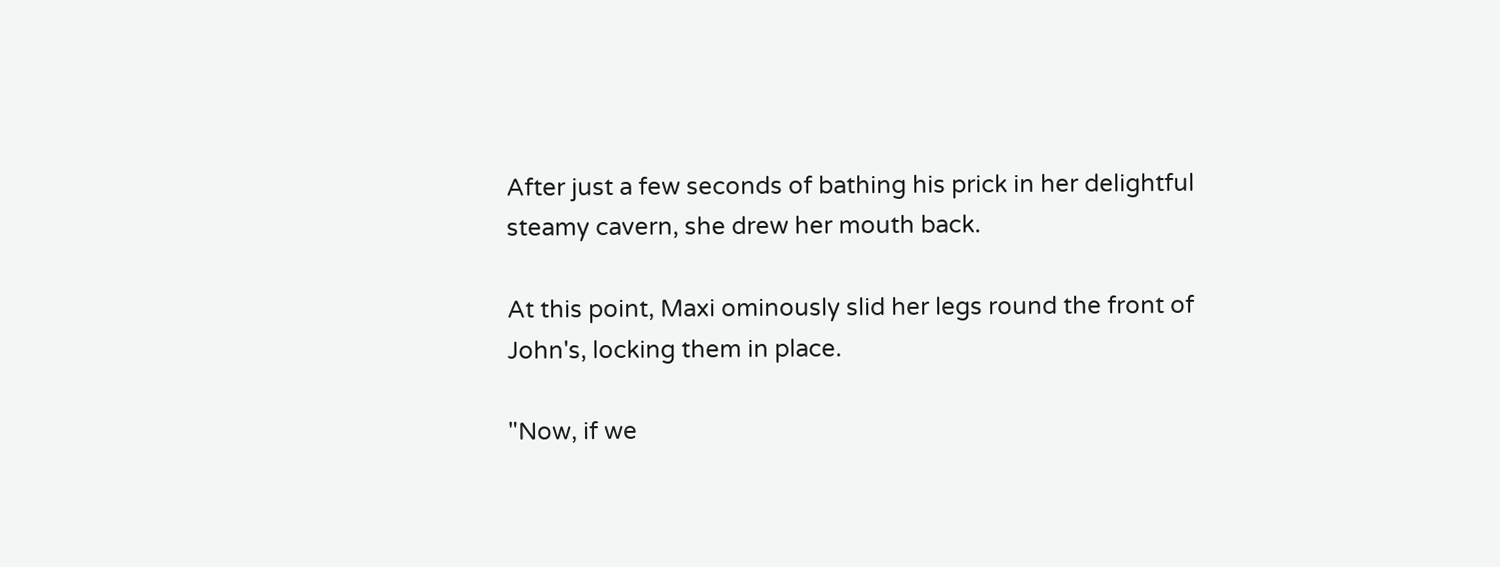After just a few seconds of bathing his prick in her delightful steamy cavern, she drew her mouth back.

At this point, Maxi ominously slid her legs round the front of John's, locking them in place.

"Now, if we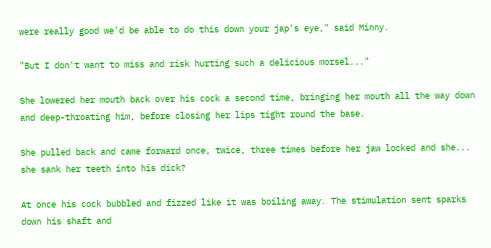were really good we'd be able to do this down your jap's eye," said Minny.

"But I don't want to miss and risk hurting such a delicious morsel..."

She lowered her mouth back over his cock a second time, bringing her mouth all the way down and deep-throating him, before closing her lips tight round the base.

She pulled back and came forward once, twice, three times before her jaw locked and she... she sank her teeth into his dick?

At once his cock bubbled and fizzed like it was boiling away. The stimulation sent sparks down his shaft and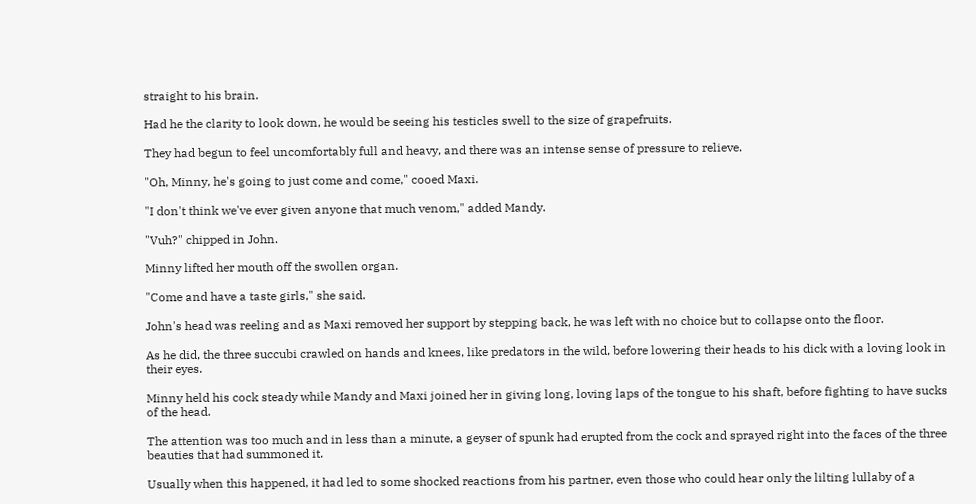straight to his brain.

Had he the clarity to look down, he would be seeing his testicles swell to the size of grapefruits.

They had begun to feel uncomfortably full and heavy, and there was an intense sense of pressure to relieve.

"Oh, Minny, he's going to just come and come," cooed Maxi.

"I don't think we've ever given anyone that much venom," added Mandy.

"Vuh?" chipped in John.

Minny lifted her mouth off the swollen organ.

"Come and have a taste girls," she said.

John's head was reeling and as Maxi removed her support by stepping back, he was left with no choice but to collapse onto the floor.

As he did, the three succubi crawled on hands and knees, like predators in the wild, before lowering their heads to his dick with a loving look in their eyes.

Minny held his cock steady while Mandy and Maxi joined her in giving long, loving laps of the tongue to his shaft, before fighting to have sucks of the head.

The attention was too much and in less than a minute, a geyser of spunk had erupted from the cock and sprayed right into the faces of the three beauties that had summoned it.

Usually when this happened, it had led to some shocked reactions from his partner, even those who could hear only the lilting lullaby of a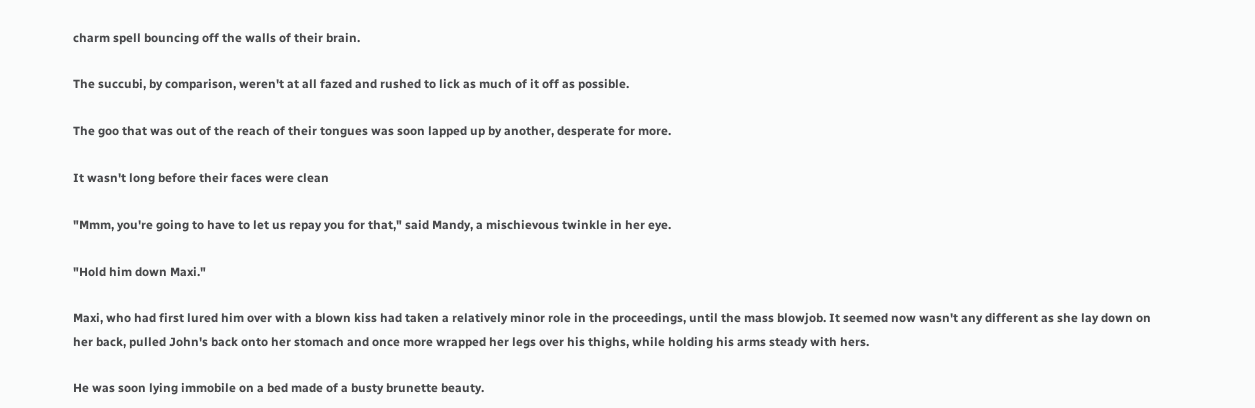charm spell bouncing off the walls of their brain.

The succubi, by comparison, weren't at all fazed and rushed to lick as much of it off as possible.

The goo that was out of the reach of their tongues was soon lapped up by another, desperate for more.

It wasn't long before their faces were clean

"Mmm, you're going to have to let us repay you for that," said Mandy, a mischievous twinkle in her eye.

"Hold him down Maxi."

Maxi, who had first lured him over with a blown kiss had taken a relatively minor role in the proceedings, until the mass blowjob. It seemed now wasn't any different as she lay down on her back, pulled John's back onto her stomach and once more wrapped her legs over his thighs, while holding his arms steady with hers.

He was soon lying immobile on a bed made of a busty brunette beauty.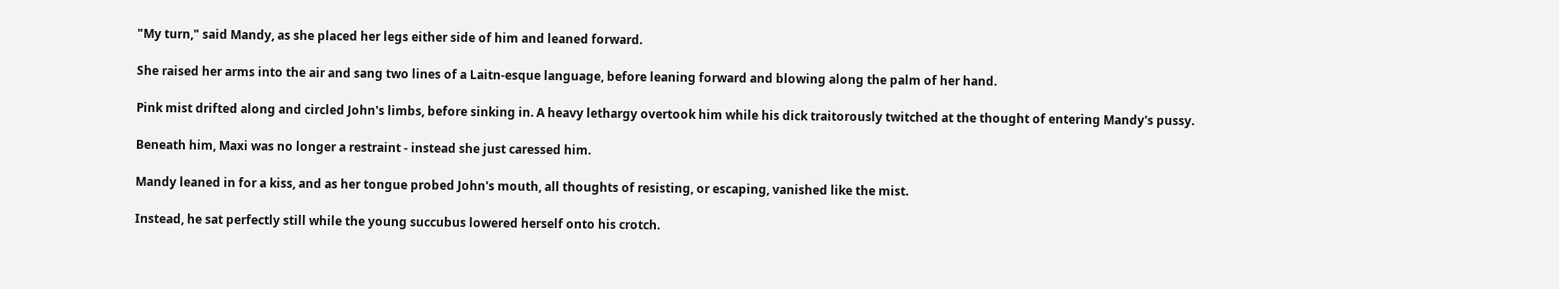"My turn," said Mandy, as she placed her legs either side of him and leaned forward.

She raised her arms into the air and sang two lines of a Laitn-esque language, before leaning forward and blowing along the palm of her hand.

Pink mist drifted along and circled John's limbs, before sinking in. A heavy lethargy overtook him while his dick traitorously twitched at the thought of entering Mandy's pussy.

Beneath him, Maxi was no longer a restraint - instead she just caressed him.

Mandy leaned in for a kiss, and as her tongue probed John's mouth, all thoughts of resisting, or escaping, vanished like the mist.

Instead, he sat perfectly still while the young succubus lowered herself onto his crotch.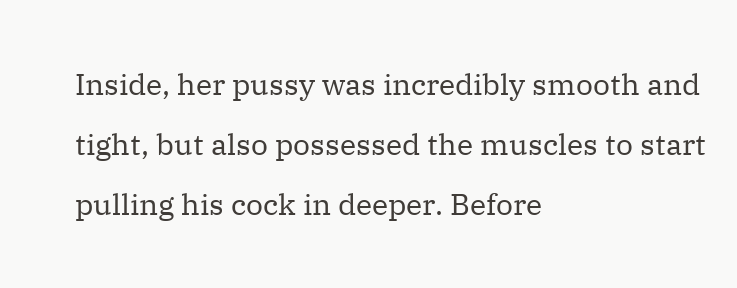Inside, her pussy was incredibly smooth and tight, but also possessed the muscles to start pulling his cock in deeper. Before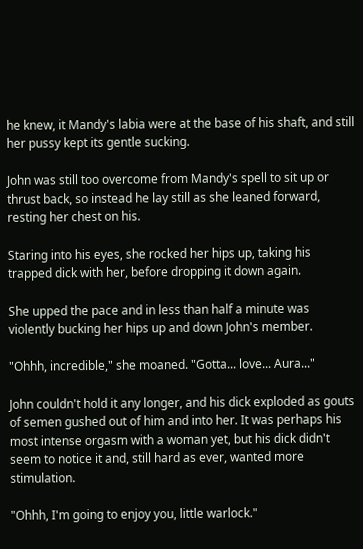he knew, it Mandy's labia were at the base of his shaft, and still her pussy kept its gentle sucking.

John was still too overcome from Mandy's spell to sit up or thrust back, so instead he lay still as she leaned forward, resting her chest on his.

Staring into his eyes, she rocked her hips up, taking his trapped dick with her, before dropping it down again.

She upped the pace and in less than half a minute was violently bucking her hips up and down John's member.

"Ohhh, incredible," she moaned. "Gotta... love... Aura..."

John couldn't hold it any longer, and his dick exploded as gouts of semen gushed out of him and into her. It was perhaps his most intense orgasm with a woman yet, but his dick didn't seem to notice it and, still hard as ever, wanted more stimulation.

"Ohhh, I'm going to enjoy you, little warlock."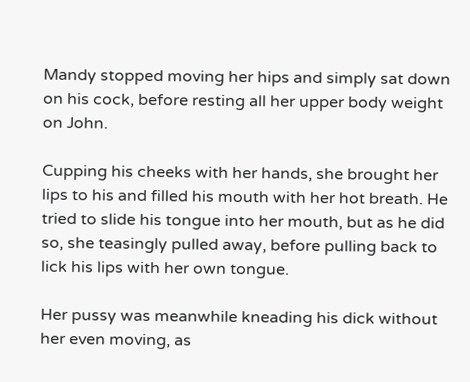Mandy stopped moving her hips and simply sat down on his cock, before resting all her upper body weight on John.

Cupping his cheeks with her hands, she brought her lips to his and filled his mouth with her hot breath. He tried to slide his tongue into her mouth, but as he did so, she teasingly pulled away, before pulling back to lick his lips with her own tongue.

Her pussy was meanwhile kneading his dick without her even moving, as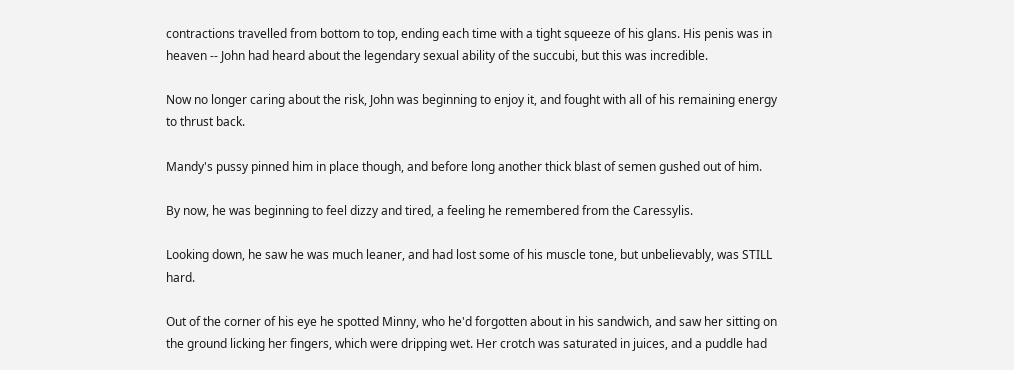contractions travelled from bottom to top, ending each time with a tight squeeze of his glans. His penis was in heaven -- John had heard about the legendary sexual ability of the succubi, but this was incredible.

Now no longer caring about the risk, John was beginning to enjoy it, and fought with all of his remaining energy to thrust back.

Mandy's pussy pinned him in place though, and before long another thick blast of semen gushed out of him.

By now, he was beginning to feel dizzy and tired, a feeling he remembered from the Caressylis.

Looking down, he saw he was much leaner, and had lost some of his muscle tone, but unbelievably, was STILL hard.

Out of the corner of his eye he spotted Minny, who he'd forgotten about in his sandwich, and saw her sitting on the ground licking her fingers, which were dripping wet. Her crotch was saturated in juices, and a puddle had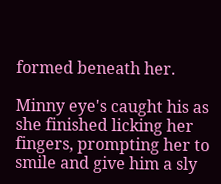formed beneath her.

Minny eye's caught his as she finished licking her fingers, prompting her to smile and give him a sly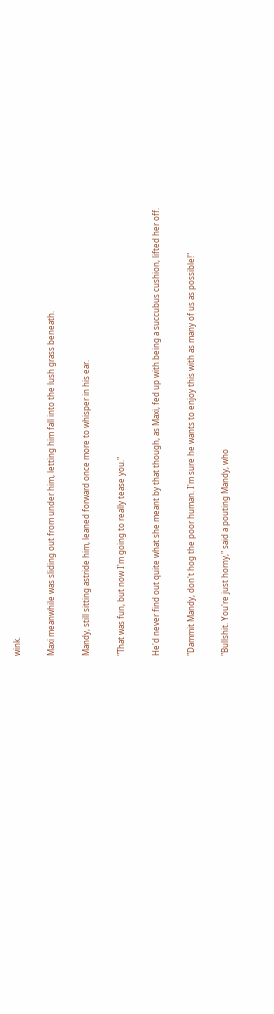wink.

Maxi meanwhile was sliding out from under him, letting him fall into the lush grass beneath.

Mandy, still sitting astride him, leaned forward once more to whisper in his ear.

"That was fun, but now I'm going to really tease you."

He'd never find out quite what she meant by that though, as Maxi, fed up with being a succubus cushion, lifted her off.

"Dammit Mandy, don't hog the poor human. I'm sure he wants to enjoy this with as many of us as possible!"

"Bullshit. You're just horny," said a pouting Mandy, who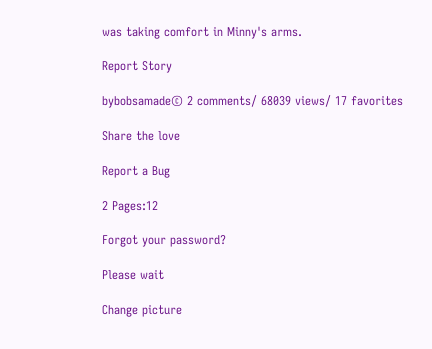was taking comfort in Minny's arms.

Report Story

bybobsamade© 2 comments/ 68039 views/ 17 favorites

Share the love

Report a Bug

2 Pages:12

Forgot your password?

Please wait

Change picture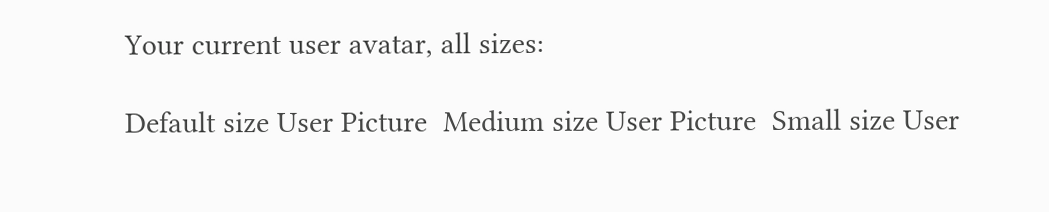Your current user avatar, all sizes:

Default size User Picture  Medium size User Picture  Small size User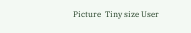Picture  Tiny size User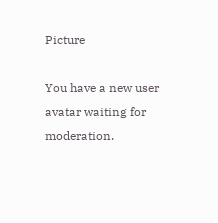Picture

You have a new user avatar waiting for moderation.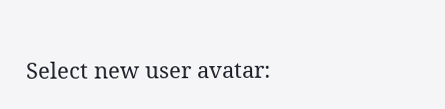Select new user avatar: